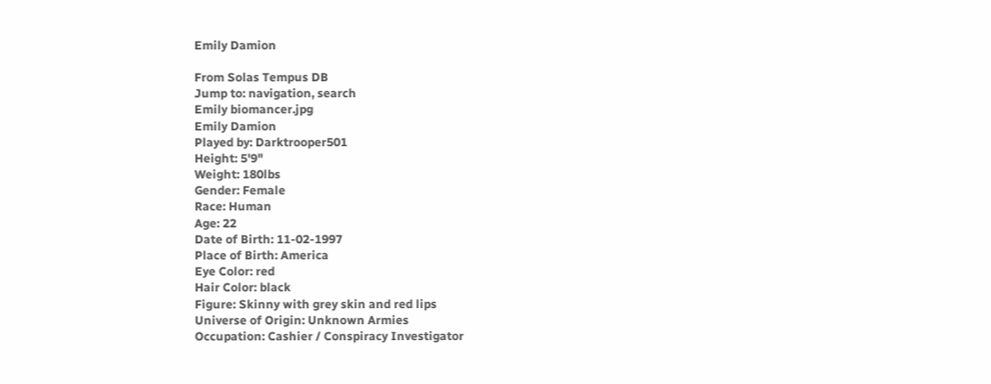Emily Damion

From Solas Tempus DB
Jump to: navigation, search
Emily biomancer.jpg
Emily Damion
Played by: Darktrooper501
Height: 5'9"
Weight: 180lbs
Gender: Female
Race: Human
Age: 22
Date of Birth: 11-02-1997
Place of Birth: America
Eye Color: red
Hair Color: black
Figure: Skinny with grey skin and red lips
Universe of Origin: Unknown Armies
Occupation: Cashier / Conspiracy Investigator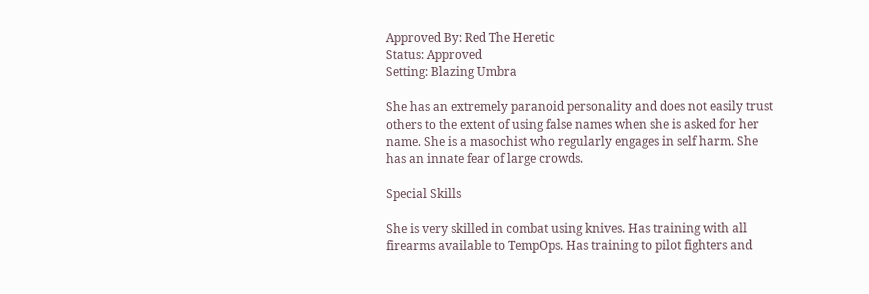Approved By: Red The Heretic
Status: Approved
Setting: Blazing Umbra

She has an extremely paranoid personality and does not easily trust others to the extent of using false names when she is asked for her name. She is a masochist who regularly engages in self harm. She has an innate fear of large crowds.

Special Skills

She is very skilled in combat using knives. Has training with all firearms available to TempOps. Has training to pilot fighters and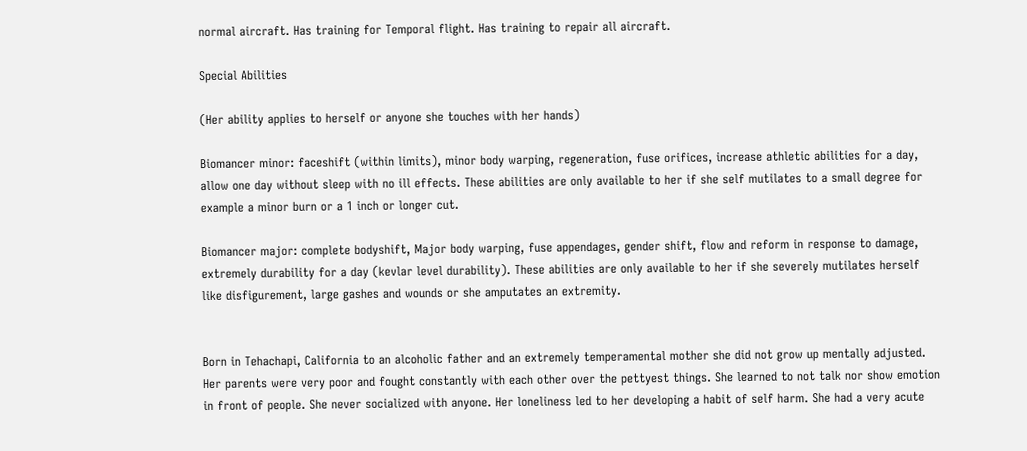normal aircraft. Has training for Temporal flight. Has training to repair all aircraft.

Special Abilities

(Her ability applies to herself or anyone she touches with her hands)

Biomancer minor: faceshift (within limits), minor body warping, regeneration, fuse orifices, increase athletic abilities for a day, allow one day without sleep with no ill effects. These abilities are only available to her if she self mutilates to a small degree for example a minor burn or a 1 inch or longer cut.

Biomancer major: complete bodyshift, Major body warping, fuse appendages, gender shift, flow and reform in response to damage, extremely durability for a day (kevlar level durability). These abilities are only available to her if she severely mutilates herself like disfigurement, large gashes and wounds or she amputates an extremity.


Born in Tehachapi, California to an alcoholic father and an extremely temperamental mother she did not grow up mentally adjusted. Her parents were very poor and fought constantly with each other over the pettyest things. She learned to not talk nor show emotion in front of people. She never socialized with anyone. Her loneliness led to her developing a habit of self harm. She had a very acute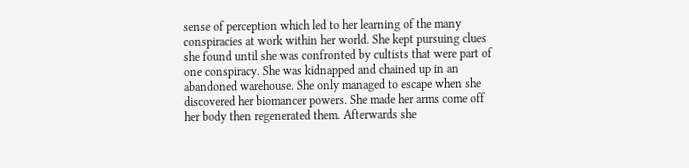sense of perception which led to her learning of the many conspiracies at work within her world. She kept pursuing clues she found until she was confronted by cultists that were part of one conspiracy. She was kidnapped and chained up in an abandoned warehouse. She only managed to escape when she discovered her biomancer powers. She made her arms come off her body then regenerated them. Afterwards she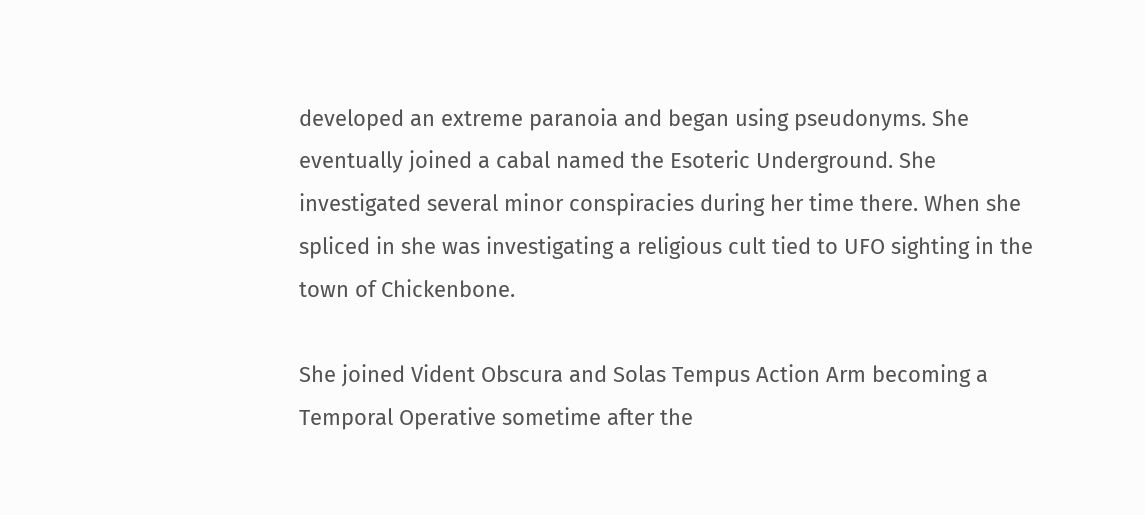developed an extreme paranoia and began using pseudonyms. She eventually joined a cabal named the Esoteric Underground. She investigated several minor conspiracies during her time there. When she spliced in she was investigating a religious cult tied to UFO sighting in the town of Chickenbone.

She joined Vident Obscura and Solas Tempus Action Arm becoming a Temporal Operative sometime after the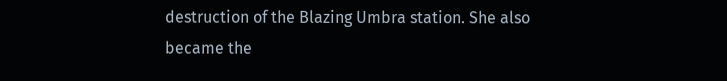destruction of the Blazing Umbra station. She also became the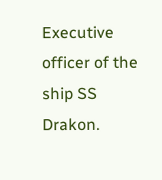Executive officer of the ship SS Drakon.